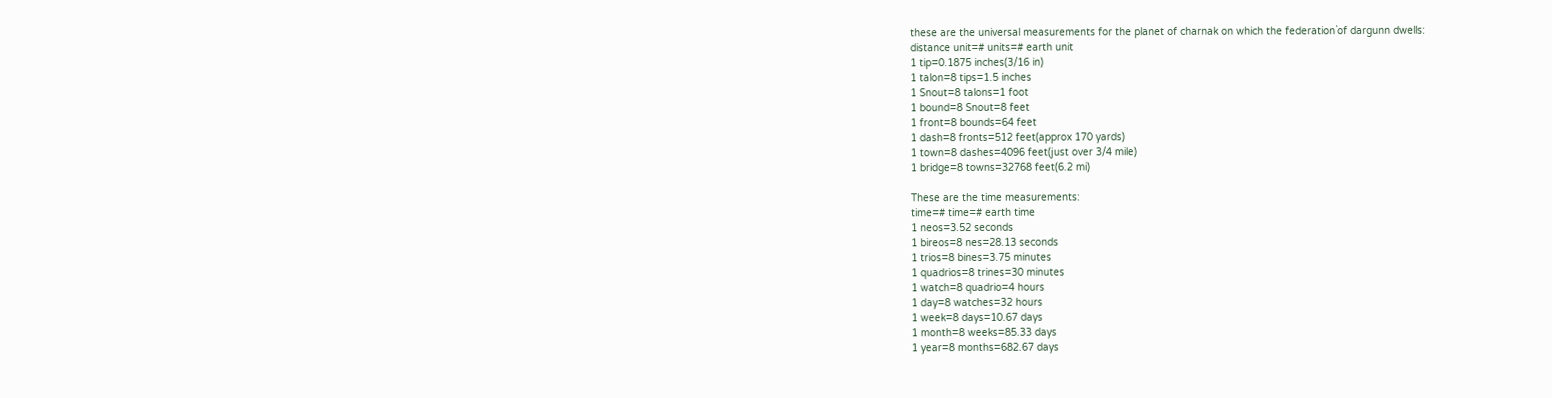these are the universal measurements for the planet of charnak on which the federation`of dargunn dwells:
distance unit=# units=# earth unit
1 tip=0.1875 inches(3/16 in)
1 talon=8 tips=1.5 inches
1 Snout=8 talons=1 foot
1 bound=8 Snout=8 feet
1 front=8 bounds=64 feet
1 dash=8 fronts=512 feet(approx 170 yards)
1 town=8 dashes=4096 feet(just over 3/4 mile)
1 bridge=8 towns=32768 feet(6.2 mi)

These are the time measurements:
time=# time=# earth time
1 neos=3.52 seconds
1 bireos=8 nes=28.13 seconds
1 trios=8 bines=3.75 minutes
1 quadrios=8 trines=30 minutes
1 watch=8 quadrio=4 hours
1 day=8 watches=32 hours
1 week=8 days=10.67 days
1 month=8 weeks=85.33 days
1 year=8 months=682.67 days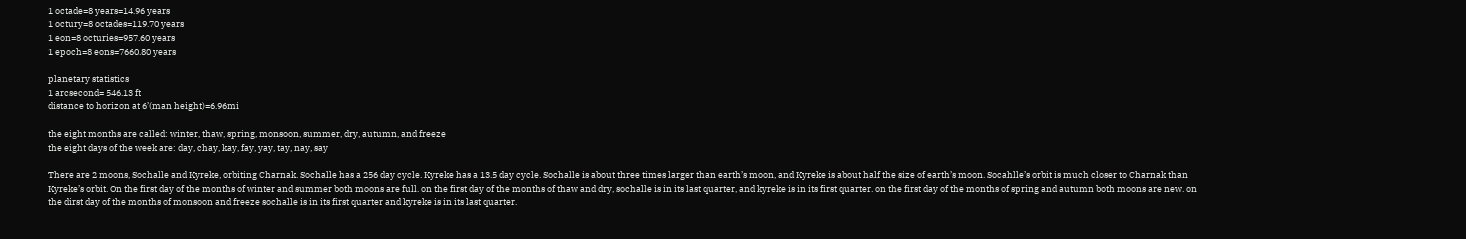1 octade=8 years=14.96 years
1 octury=8 octades=119.70 years
1 eon=8 octuries=957.60 years
1 epoch=8 eons=7660.80 years

planetary statistics
1 arcsecond= 546.13 ft
distance to horizon at 6’(man height)=6.96mi

the eight months are called: winter, thaw, spring, monsoon, summer, dry, autumn, and freeze
the eight days of the week are: day, chay, kay, fay, yay, tay, nay, say

There are 2 moons, Sochalle and Kyreke, orbiting Charnak. Sochalle has a 256 day cycle. Kyreke has a 13.5 day cycle. Sochalle is about three times larger than earth’s moon, and Kyreke is about half the size of earth’s moon. Socahlle’s orbit is much closer to Charnak than Kyreke’s orbit. On the first day of the months of winter and summer both moons are full. on the first day of the months of thaw and dry, sochalle is in its last quarter, and kyreke is in its first quarter. on the first day of the months of spring and autumn both moons are new. on the dirst day of the months of monsoon and freeze sochalle is in its first quarter and kyreke is in its last quarter.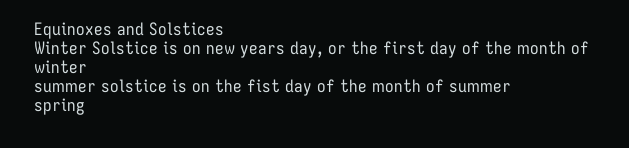Equinoxes and Solstices
Winter Solstice is on new years day, or the first day of the month of winter
summer solstice is on the fist day of the month of summer
spring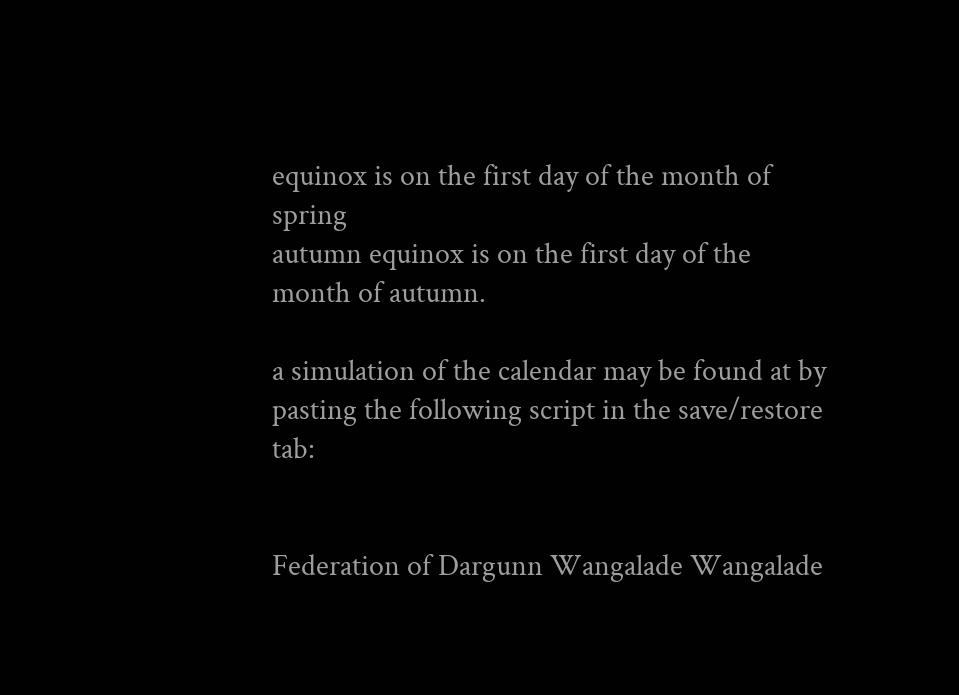equinox is on the first day of the month of spring
autumn equinox is on the first day of the month of autumn.

a simulation of the calendar may be found at by pasting the following script in the save/restore tab:


Federation of Dargunn Wangalade Wangalade